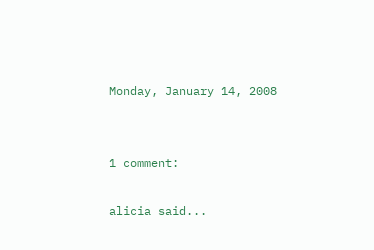Monday, January 14, 2008


1 comment:

alicia said...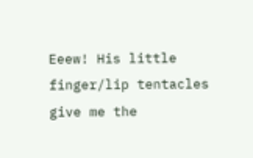Eeew! His little finger/lip tentacles give me the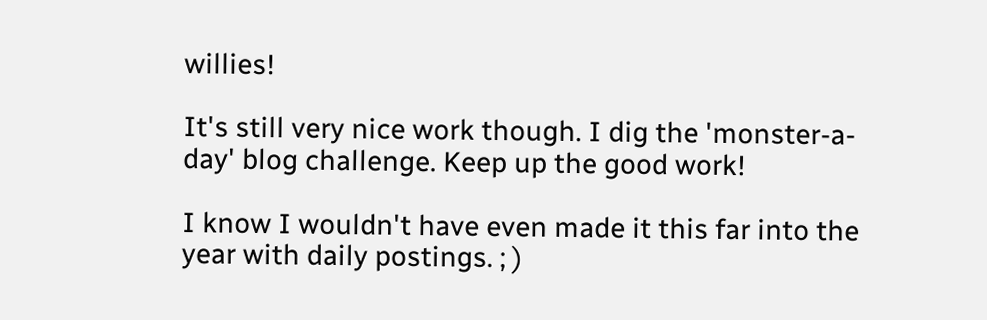willies!

It's still very nice work though. I dig the 'monster-a-day' blog challenge. Keep up the good work!

I know I wouldn't have even made it this far into the year with daily postings. ; )